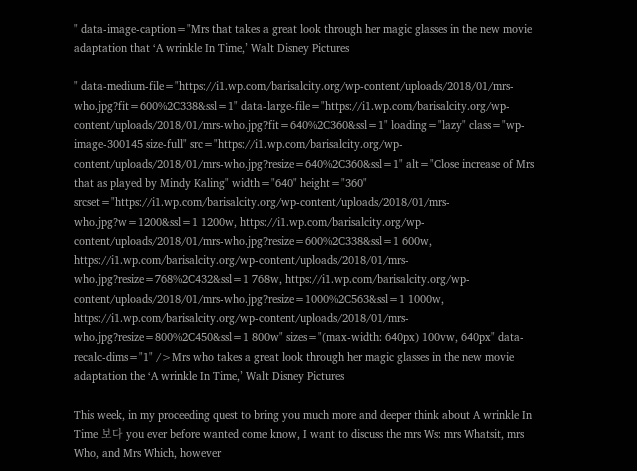" data-image-caption="Mrs that takes a great look through her magic glasses in the new movie adaptation that ‘A wrinkle In Time,’ Walt Disney Pictures

" data-medium-file="https://i1.wp.com/barisalcity.org/wp-content/uploads/2018/01/mrs-who.jpg?fit=600%2C338&ssl=1" data-large-file="https://i1.wp.com/barisalcity.org/wp-content/uploads/2018/01/mrs-who.jpg?fit=640%2C360&ssl=1" loading="lazy" class="wp-image-300145 size-full" src="https://i1.wp.com/barisalcity.org/wp-content/uploads/2018/01/mrs-who.jpg?resize=640%2C360&ssl=1" alt="Close increase of Mrs that as played by Mindy Kaling" width="640" height="360" srcset="https://i1.wp.com/barisalcity.org/wp-content/uploads/2018/01/mrs-who.jpg?w=1200&ssl=1 1200w, https://i1.wp.com/barisalcity.org/wp-content/uploads/2018/01/mrs-who.jpg?resize=600%2C338&ssl=1 600w, https://i1.wp.com/barisalcity.org/wp-content/uploads/2018/01/mrs-who.jpg?resize=768%2C432&ssl=1 768w, https://i1.wp.com/barisalcity.org/wp-content/uploads/2018/01/mrs-who.jpg?resize=1000%2C563&ssl=1 1000w, https://i1.wp.com/barisalcity.org/wp-content/uploads/2018/01/mrs-who.jpg?resize=800%2C450&ssl=1 800w" sizes="(max-width: 640px) 100vw, 640px" data-recalc-dims="1" />Mrs who takes a great look through her magic glasses in the new movie adaptation the ‘A wrinkle In Time,’ Walt Disney Pictures

This week, in my proceeding quest to bring you much more and deeper think about A wrinkle In Time 보다 you ever before wanted come know, I want to discuss the mrs Ws: mrs Whatsit, mrs Who, and Mrs Which, however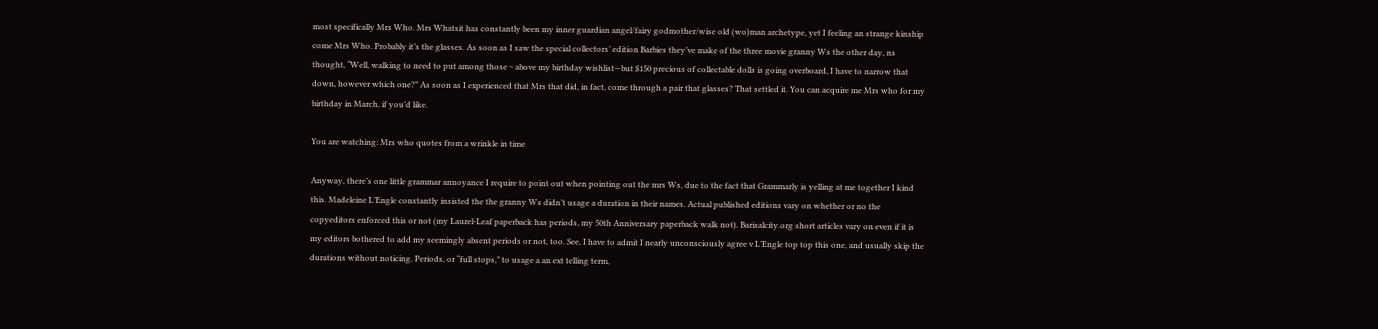most specifically Mrs Who. Mrs Whatsit has constantly been my inner guardian angel/fairy godmother/wise old (wo)man archetype, yet I feeling an strange kinship come Mrs Who. Probably it’s the glasses. As soon as I saw the special collectors’ edition Barbies they’ve make of the three movie granny Ws the other day, ns thought, “Well, walking to need to put among those ~ above my birthday wishlist—but $150 precious of collectable dolls is going overboard, I have to narrow that down, however which one?” As soon as I experienced that Mrs that did, in fact, come through a pair that glasses? That settled it. You can acquire me Mrs who for my birthday in March, if you’d like.

You are watching: Mrs who quotes from a wrinkle in time

Anyway, there’s one little grammar annoyance I require to point out when pointing out the mrs Ws, due to the fact that Grammarly is yelling at me together I kind this. Madeleine L’Engle constantly insisted the the granny Ws didn’t usage a duration in their names. Actual published editions vary on whether or no the copyeditors enforced this or not (my Laurel-Leaf paperback has periods, my 50th Anniversary paperback walk not). Barisalcity.org short articles vary on even if it is my editors bothered to add my seemingly absent periods or not, too. See, I have to admit I nearly unconsciously agree v L’Engle top top this one, and usually skip the durations without noticing. Periods, or “full stops,” to usage a an ext telling term,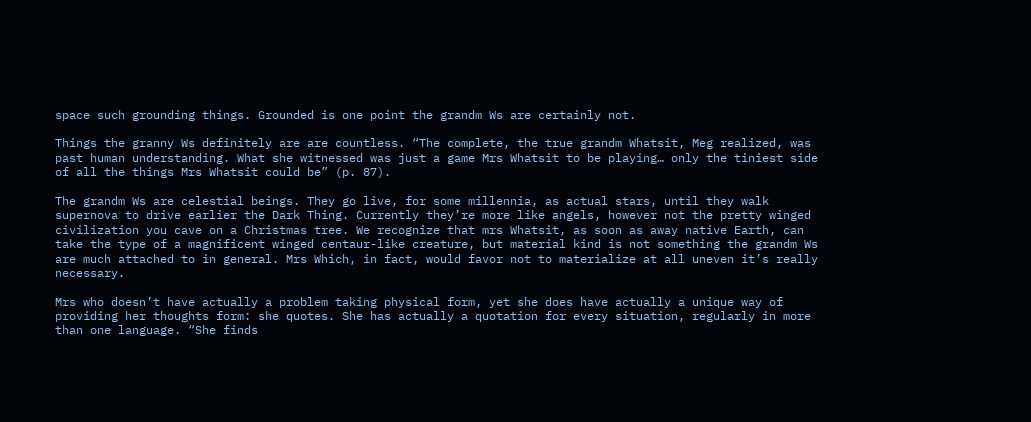space such grounding things. Grounded is one point the grandm Ws are certainly not.

Things the granny Ws definitely are are countless. “The complete, the true grandm Whatsit, Meg realized, was past human understanding. What she witnessed was just a game Mrs Whatsit to be playing… only the tiniest side of all the things Mrs Whatsit could be” (p. 87).

The grandm Ws are celestial beings. They go live, for some millennia, as actual stars, until they walk supernova to drive earlier the Dark Thing. Currently they’re more like angels, however not the pretty winged civilization you cave on a Christmas tree. We recognize that mrs Whatsit, as soon as away native Earth, can take the type of a magnificent winged centaur-like creature, but material kind is not something the grandm Ws are much attached to in general. Mrs Which, in fact, would favor not to materialize at all uneven it’s really necessary.

Mrs who doesn’t have actually a problem taking physical form, yet she does have actually a unique way of providing her thoughts form: she quotes. She has actually a quotation for every situation, regularly in more than one language. “She finds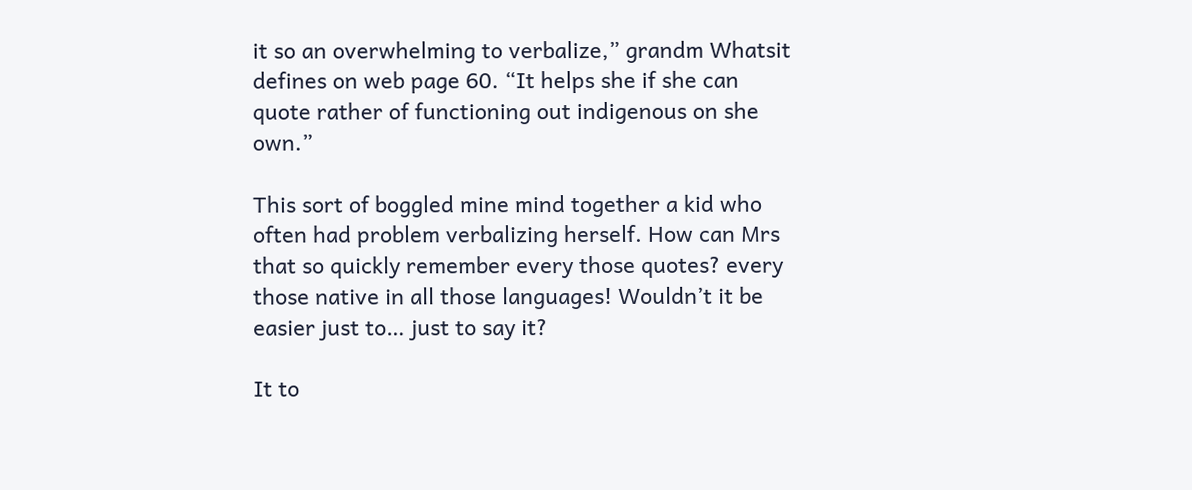it so an overwhelming to verbalize,” grandm Whatsit defines on web page 60. “It helps she if she can quote rather of functioning out indigenous on she own.”

This sort of boggled mine mind together a kid who often had problem verbalizing herself. How can Mrs that so quickly remember every those quotes? every those native in all those languages! Wouldn’t it be easier just to… just to say it?

It to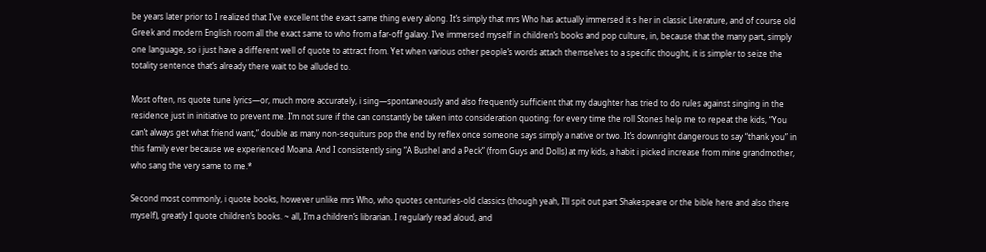be years later prior to I realized that I’ve excellent the exact same thing every along. It’s simply that mrs Who has actually immersed it s her in classic Literature, and of course old Greek and modern English room all the exact same to who from a far-off galaxy. I’ve immersed myself in children’s books and pop culture, in, because that the many part, simply one language, so i just have a different well of quote to attract from. Yet when various other people’s words attach themselves to a specific thought, it is simpler to seize the totality sentence that’s already there wait to be alluded to.

Most often, ns quote tune lyrics—or, much more accurately, i sing—spontaneously and also frequently sufficient that my daughter has tried to do rules against singing in the residence just in initiative to prevent me. I’m not sure if the can constantly be taken into consideration quoting: for every time the roll Stones help me to repeat the kids, “You can’t always get what friend want,” double as many non-sequiturs pop the end by reflex once someone says simply a native or two. It’s downright dangerous to say “thank you” in this family ever because we experienced Moana. And I consistently sing “A Bushel and a Peck” (from Guys and Dolls) at my kids, a habit i picked increase from mine grandmother, who sang the very same to me.*

Second most commonly, i quote books, however unlike mrs Who, who quotes centuries-old classics (though yeah, I’ll spit out part Shakespeare or the bible here and also there myself), greatly I quote children’s books. ~ all, I’m a children’s librarian. I regularly read aloud, and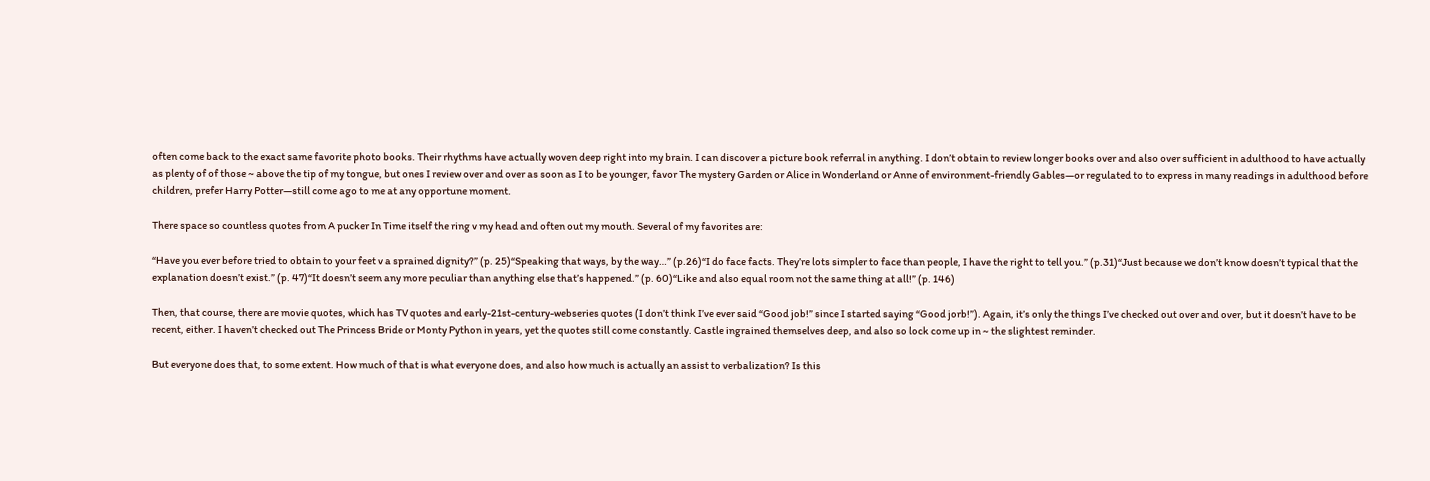often come back to the exact same favorite photo books. Their rhythms have actually woven deep right into my brain. I can discover a picture book referral in anything. I don’t obtain to review longer books over and also over sufficient in adulthood to have actually as plenty of of those ~ above the tip of my tongue, but ones I review over and over as soon as I to be younger, favor The mystery Garden or Alice in Wonderland or Anne of environment-friendly Gables—or regulated to to express in many readings in adulthood before children, prefer Harry Potter—still come ago to me at any opportune moment.

There space so countless quotes from A pucker In Time itself the ring v my head and often out my mouth. Several of my favorites are:

“Have you ever before tried to obtain to your feet v a sprained dignity?” (p. 25)“Speaking that ways, by the way…” (p.26)“I do face facts. They’re lots simpler to face than people, I have the right to tell you.” (p.31)“Just because we don’t know doesn’t typical that the explanation doesn’t exist.” (p. 47)“It doesn’t seem any more peculiar than anything else that’s happened.” (p. 60)“Like and also equal room not the same thing at all!” (p. 146)

Then, that course, there are movie quotes, which has TV quotes and early-21st-century-webseries quotes (I don’t think I’ve ever said “Good job!” since I started saying “Good jorb!”). Again, it’s only the things I’ve checked out over and over, but it doesn’t have to be recent, either. I haven’t checked out The Princess Bride or Monty Python in years, yet the quotes still come constantly. Castle ingrained themselves deep, and also so lock come up in ~ the slightest reminder.

But everyone does that, to some extent. How much of that is what everyone does, and also how much is actually an assist to verbalization? Is this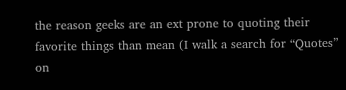the reason geeks are an ext prone to quoting their favorite things than mean (I walk a search for “Quotes” on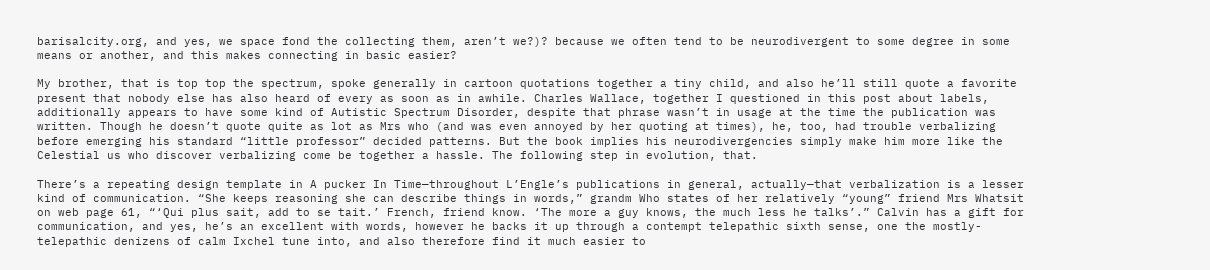barisalcity.org, and yes, we space fond the collecting them, aren’t we?)? because we often tend to be neurodivergent to some degree in some means or another, and this makes connecting in basic easier?

My brother, that is top top the spectrum, spoke generally in cartoon quotations together a tiny child, and also he’ll still quote a favorite present that nobody else has also heard of every as soon as in awhile. Charles Wallace, together I questioned in this post about labels, additionally appears to have some kind of Autistic Spectrum Disorder, despite that phrase wasn’t in usage at the time the publication was written. Though he doesn’t quote quite as lot as Mrs who (and was even annoyed by her quoting at times), he, too, had trouble verbalizing before emerging his standard “little professor” decided patterns. But the book implies his neurodivergencies simply make him more like the Celestial us who discover verbalizing come be together a hassle. The following step in evolution, that.

There’s a repeating design template in A pucker In Time—throughout L’Engle’s publications in general, actually—that verbalization is a lesser kind of communication. “She keeps reasoning she can describe things in words,” grandm Who states of her relatively “young” friend Mrs Whatsit on web page 61, “‘Qui plus sait, add to se tait.’ French, friend know. ‘The more a guy knows, the much less he talks’.” Calvin has a gift for communication, and yes, he’s an excellent with words, however he backs it up through a contempt telepathic sixth sense, one the mostly-telepathic denizens of calm Ixchel tune into, and also therefore find it much easier to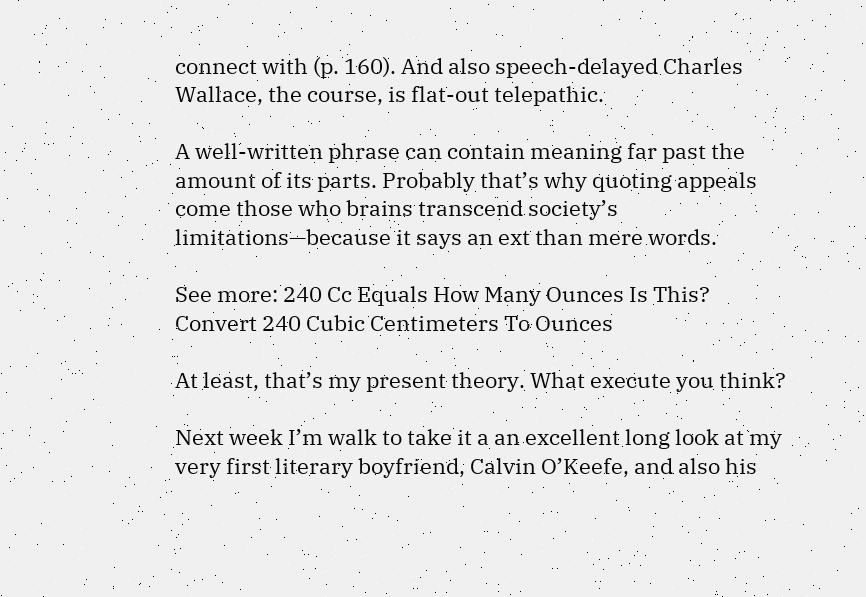connect with (p. 160). And also speech-delayed Charles Wallace, the course, is flat-out telepathic.

A well-written phrase can contain meaning far past the amount of its parts. Probably that’s why quoting appeals come those who brains transcend society’s limitations—because it says an ext than mere words.

See more: 240 Cc Equals How Many Ounces Is This? Convert 240 Cubic Centimeters To Ounces

At least, that’s my present theory. What execute you think?

Next week I’m walk to take it a an excellent long look at my very first literary boyfriend, Calvin O’Keefe, and also his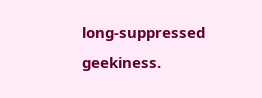long-suppressed geekiness.